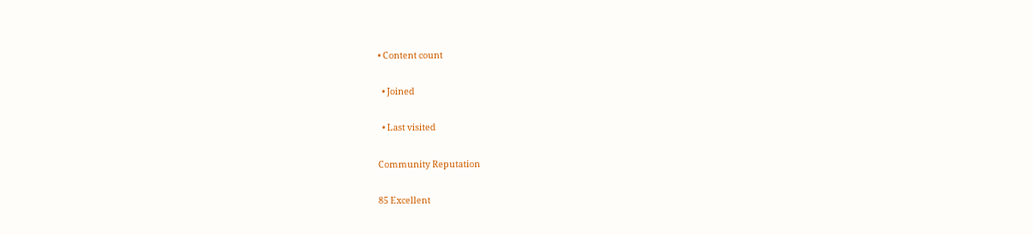• Content count

  • Joined

  • Last visited

Community Reputation

85 Excellent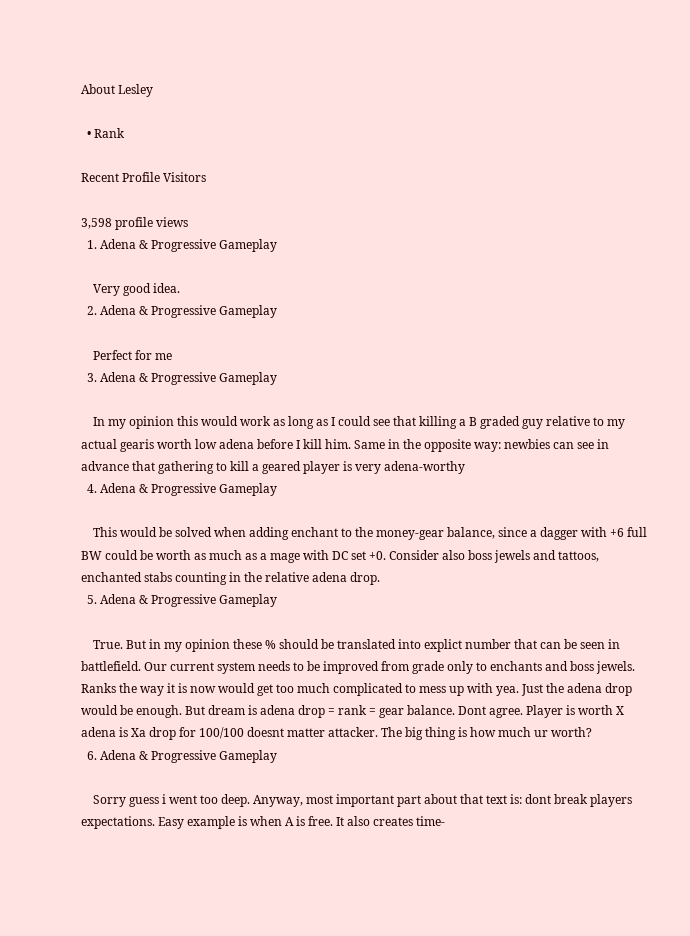About Lesley

  • Rank

Recent Profile Visitors

3,598 profile views
  1. Adena & Progressive Gameplay

    Very good idea.
  2. Adena & Progressive Gameplay

    Perfect for me
  3. Adena & Progressive Gameplay

    In my opinion this would work as long as I could see that killing a B graded guy relative to my actual gearis worth low adena before I kill him. Same in the opposite way: newbies can see in advance that gathering to kill a geared player is very adena-worthy
  4. Adena & Progressive Gameplay

    This would be solved when adding enchant to the money-gear balance, since a dagger with +6 full BW could be worth as much as a mage with DC set +0. Consider also boss jewels and tattoos, enchanted stabs counting in the relative adena drop.
  5. Adena & Progressive Gameplay

    True. But in my opinion these % should be translated into explict number that can be seen in battlefield. Our current system needs to be improved from grade only to enchants and boss jewels. Ranks the way it is now would get too much complicated to mess up with yea. Just the adena drop would be enough. But dream is adena drop = rank = gear balance. Dont agree. Player is worth X adena is Xa drop for 100/100 doesnt matter attacker. The big thing is how much ur worth?
  6. Adena & Progressive Gameplay

    Sorry guess i went too deep. Anyway, most important part about that text is: dont break players expectations. Easy example is when A is free. It also creates time-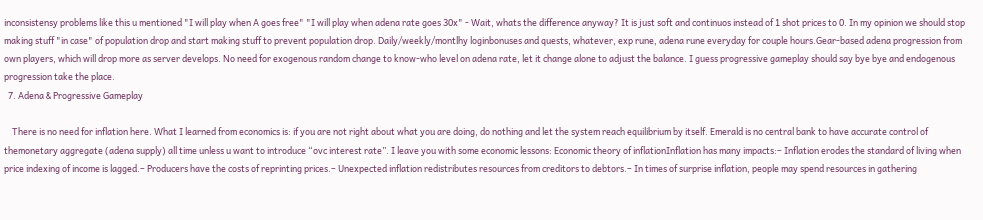inconsistensy problems like this u mentioned "I will play when A goes free" "I will play when adena rate goes 30x" - Wait, whats the difference anyway? It is just soft and continuos instead of 1 shot prices to 0. In my opinion we should stop making stuff "in case" of population drop and start making stuff to prevent population drop. Daily/weekly/montlhy loginbonuses and quests, whatever, exp rune, adena rune everyday for couple hours.Gear-based adena progression from own players, which will drop more as server develops. No need for exogenous random change to know-who level on adena rate, let it change alone to adjust the balance. I guess progressive gameplay should say bye bye and endogenous progression take the place.
  7. Adena & Progressive Gameplay

    There is no need for inflation here. What I learned from economics is: if you are not right about what you are doing, do nothing and let the system reach equilibrium by itself. Emerald is no central bank to have accurate control of themonetary aggregate (adena supply) all time unless u want to introduce “ovc interest rate”. I leave you with some economic lessons: Economic theory of inflationInflation has many impacts:– Inflation erodes the standard of living when price indexing of income is lagged.– Producers have the costs of reprinting prices.– Unexpected inflation redistributes resources from creditors to debtors.– In times of surprise inflation, people may spend resources in gathering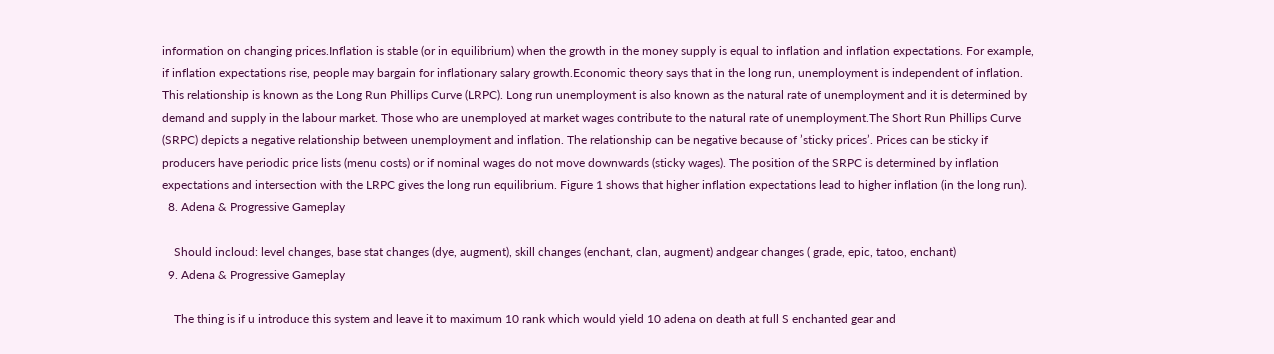information on changing prices.Inflation is stable (or in equilibrium) when the growth in the money supply is equal to inflation and inflation expectations. For example, if inflation expectations rise, people may bargain for inflationary salary growth.Economic theory says that in the long run, unemployment is independent of inflation. This relationship is known as the Long Run Phillips Curve (LRPC). Long run unemployment is also known as the natural rate of unemployment and it is determined by demand and supply in the labour market. Those who are unemployed at market wages contribute to the natural rate of unemployment.The Short Run Phillips Curve (SRPC) depicts a negative relationship between unemployment and inflation. The relationship can be negative because of ’sticky prices’. Prices can be sticky if producers have periodic price lists (menu costs) or if nominal wages do not move downwards (sticky wages). The position of the SRPC is determined by inflation expectations and intersection with the LRPC gives the long run equilibrium. Figure 1 shows that higher inflation expectations lead to higher inflation (in the long run).
  8. Adena & Progressive Gameplay

    Should incloud: level changes, base stat changes (dye, augment), skill changes (enchant, clan, augment) andgear changes ( grade, epic, tatoo, enchant)
  9. Adena & Progressive Gameplay

    The thing is if u introduce this system and leave it to maximum 10 rank which would yield 10 adena on death at full S enchanted gear and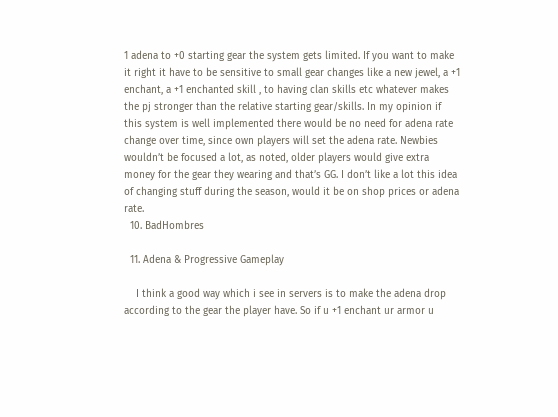1 adena to +0 starting gear the system gets limited. If you want to make it right it have to be sensitive to small gear changes like a new jewel, a +1 enchant, a +1 enchanted skill , to having clan skills etc whatever makes the pj stronger than the relative starting gear/skills. In my opinion if this system is well implemented there would be no need for adena rate change over time, since own players will set the adena rate. Newbies wouldn’t be focused a lot, as noted, older players would give extra money for the gear they wearing and that’s GG. I don’t like a lot this idea of changing stuff during the season, would it be on shop prices or adena rate.
  10. BadHombres

  11. Adena & Progressive Gameplay

    I think a good way which i see in servers is to make the adena drop according to the gear the player have. So if u +1 enchant ur armor u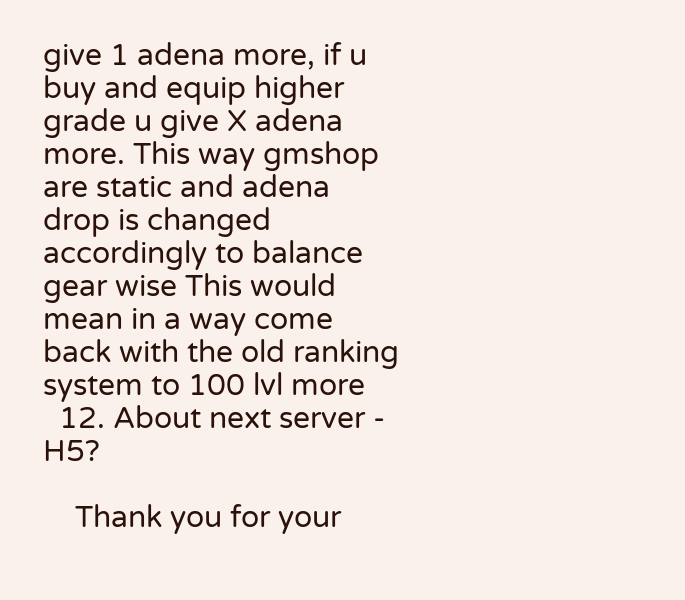give 1 adena more, if u buy and equip higher grade u give X adena more. This way gmshop are static and adena drop is changed accordingly to balance gear wise This would mean in a way come back with the old ranking system to 100 lvl more
  12. About next server - H5?

    Thank you for your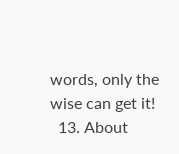words, only the wise can get it!
  13. About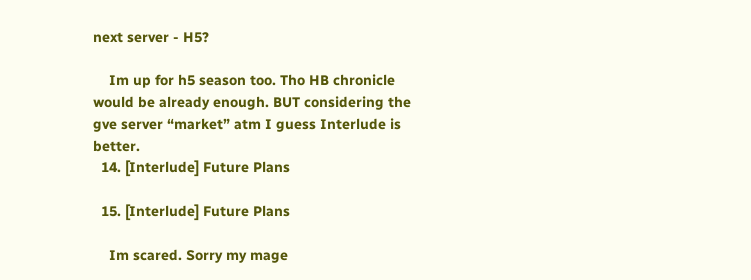next server - H5?

    Im up for h5 season too. Tho HB chronicle would be already enough. BUT considering the gve server “market” atm I guess Interlude is better.
  14. [Interlude] Future Plans

  15. [Interlude] Future Plans

    Im scared. Sorry my mage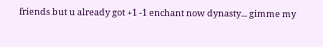friends but u already got +1 -1 enchant now dynasty... gimme my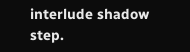interlude shadow step.